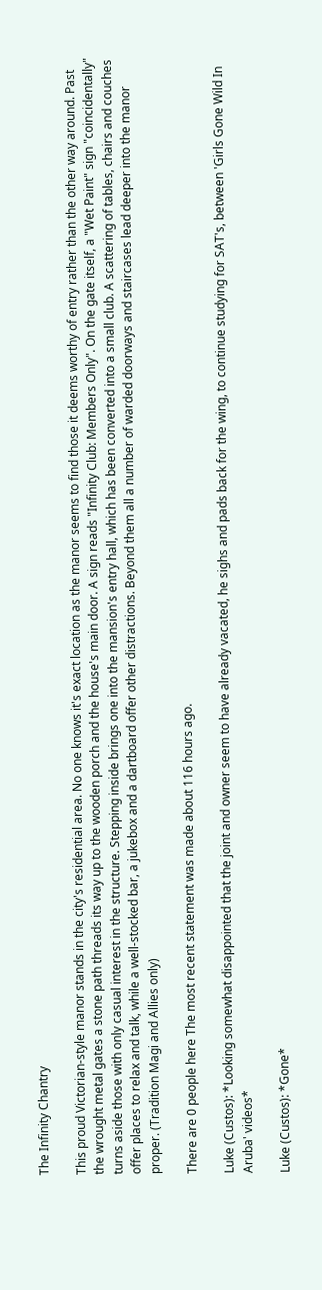The Infinity Chantry

This proud Victorian-style manor stands in the city's residential area. No one knows it's exact location as the manor seems to find those it deems worthy of entry rather than the other way around. Past the wrought metal gates a stone path threads its way up to the wooden porch and the house's main door. A sign reads "Infinity Club: Members Only". On the gate itself, a "Wet Paint" sign "coincidentally" turns aside those with only casual interest in the structure. Stepping inside brings one into the mansion's entry hall, which has been converted into a small club. A scattering of tables, chairs and couches offer places to relax and talk, while a well-stocked bar, a jukebox and a dartboard offer other distractions. Beyond them all a number of warded doorways and staircases lead deeper into the manor proper. (Tradition Magi and Allies only)

There are 0 people here The most recent statement was made about 116 hours ago.

Luke (Custos): *Looking somewhat disappointed that the joint and owner seem to have already vacated, he sighs and pads back for the wing, to continue studying for SAT's, between 'Girls Gone Wild In Aruba' videos*

Luke (Custos): *Gone*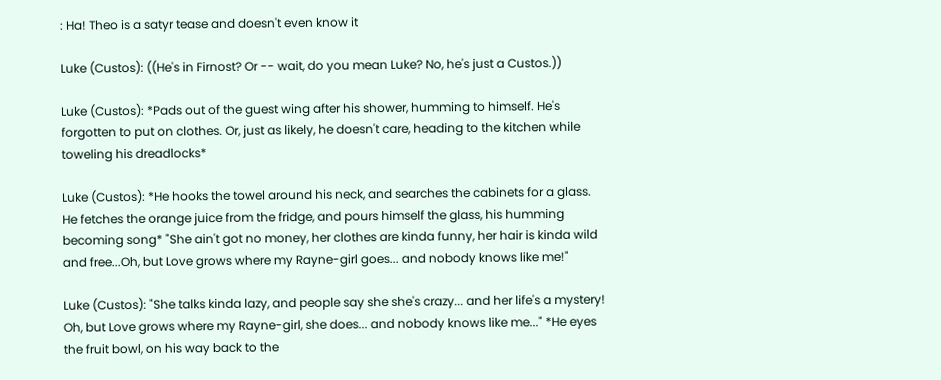: Ha! Theo is a satyr tease and doesn't even know it

Luke (Custos): ((He's in Firnost? Or -- wait, do you mean Luke? No, he's just a Custos.))

Luke (Custos): *Pads out of the guest wing after his shower, humming to himself. He's forgotten to put on clothes. Or, just as likely, he doesn't care, heading to the kitchen while toweling his dreadlocks*

Luke (Custos): *He hooks the towel around his neck, and searches the cabinets for a glass. He fetches the orange juice from the fridge, and pours himself the glass, his humming becoming song* "She ain't got no money, her clothes are kinda funny, her hair is kinda wild and free...Oh, but Love grows where my Rayne-girl goes... and nobody knows like me!"

Luke (Custos): "She talks kinda lazy, and people say she she's crazy... and her life's a mystery! Oh, but Love grows where my Rayne-girl, she does... and nobody knows like me..." *He eyes the fruit bowl, on his way back to the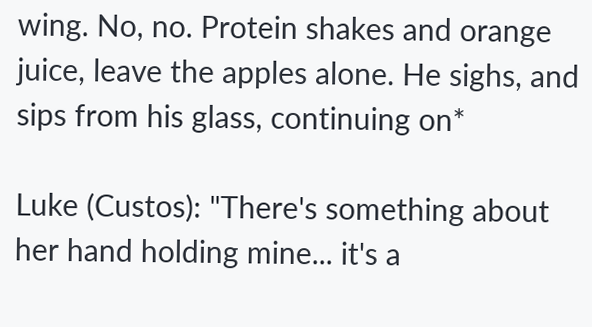wing. No, no. Protein shakes and orange juice, leave the apples alone. He sighs, and sips from his glass, continuing on*

Luke (Custos): "There's something about her hand holding mine... it's a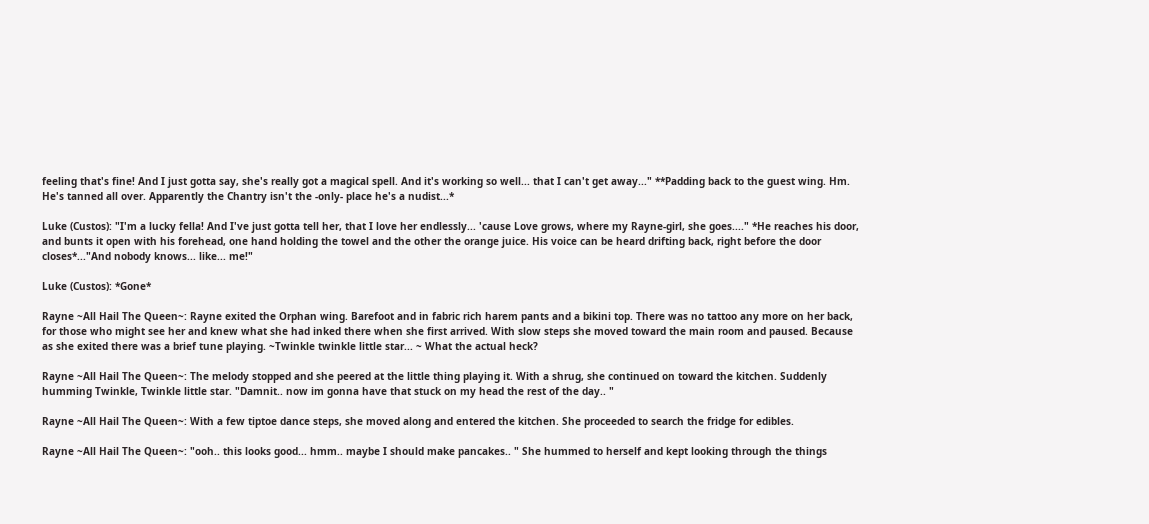feeling that's fine! And I just gotta say, she's really got a magical spell. And it's working so well... that I can't get away..." **Padding back to the guest wing. Hm. He's tanned all over. Apparently the Chantry isn't the -only- place he's a nudist...*

Luke (Custos): "I'm a lucky fella! And I've just gotta tell her, that I love her endlessly... 'cause Love grows, where my Rayne-girl, she goes...." *He reaches his door, and bunts it open with his forehead, one hand holding the towel and the other the orange juice. His voice can be heard drifting back, right before the door closes*..."And nobody knows... like... me!"

Luke (Custos): *Gone*

Rayne ~All Hail The Queen~: Rayne exited the Orphan wing. Barefoot and in fabric rich harem pants and a bikini top. There was no tattoo any more on her back, for those who might see her and knew what she had inked there when she first arrived. With slow steps she moved toward the main room and paused. Because as she exited there was a brief tune playing. ~Twinkle twinkle little star... ~ What the actual heck?

Rayne ~All Hail The Queen~: The melody stopped and she peered at the little thing playing it. With a shrug, she continued on toward the kitchen. Suddenly humming Twinkle, Twinkle little star. "Damnit.. now im gonna have that stuck on my head the rest of the day.. "

Rayne ~All Hail The Queen~: With a few tiptoe dance steps, she moved along and entered the kitchen. She proceeded to search the fridge for edibles.

Rayne ~All Hail The Queen~: "ooh.. this looks good... hmm.. maybe I should make pancakes.. " She hummed to herself and kept looking through the things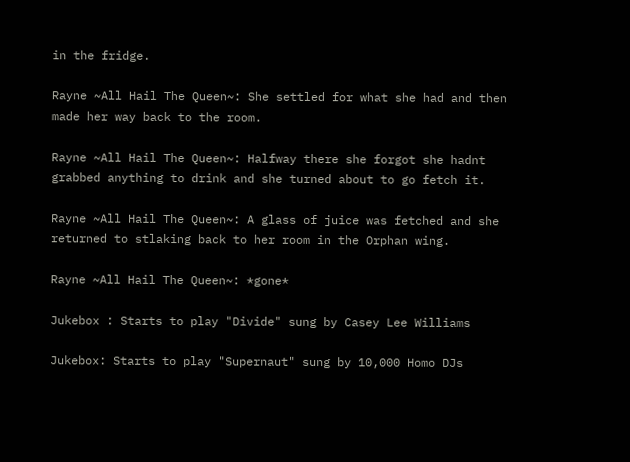in the fridge.

Rayne ~All Hail The Queen~: She settled for what she had and then made her way back to the room.

Rayne ~All Hail The Queen~: Halfway there she forgot she hadnt grabbed anything to drink and she turned about to go fetch it.

Rayne ~All Hail The Queen~: A glass of juice was fetched and she returned to stlaking back to her room in the Orphan wing.

Rayne ~All Hail The Queen~: *gone*

Jukebox : Starts to play "Divide" sung by Casey Lee Williams

Jukebox: Starts to play "Supernaut" sung by 10,000 Homo DJs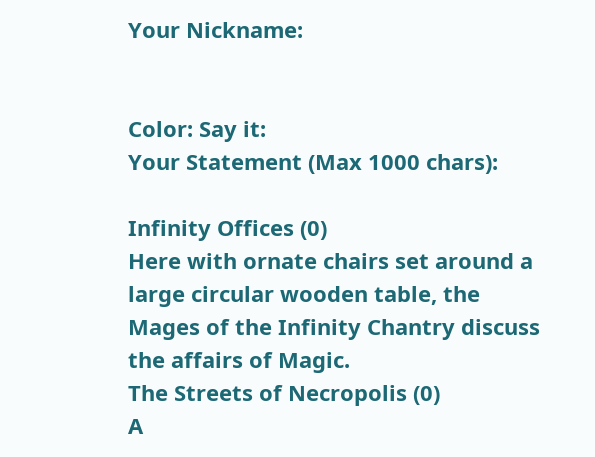Your Nickname:


Color: Say it:
Your Statement (Max 1000 chars):

Infinity Offices (0)
Here with ornate chairs set around a large circular wooden table, the Mages of the Infinity Chantry discuss the affairs of Magic.
The Streets of Necropolis (0)
A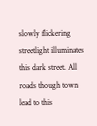slowly flickering streetlight illuminates this dark street. All roads though town lead to this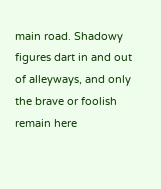main road. Shadowy figures dart in and out of alleyways, and only the brave or foolish remain here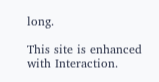long.

This site is enhanced with Interaction.